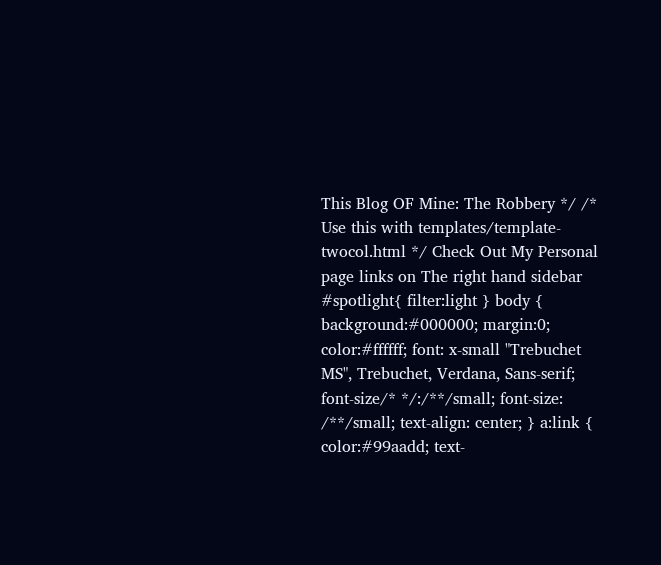This Blog OF Mine: The Robbery */ /* Use this with templates/template-twocol.html */ Check Out My Personal page links on The right hand sidebar #spotlight{ filter:light } body { background:#000000; margin:0; color:#ffffff; font: x-small "Trebuchet MS", Trebuchet, Verdana, Sans-serif; font-size/* */:/**/small; font-size: /**/small; text-align: center; } a:link { color:#99aadd; text-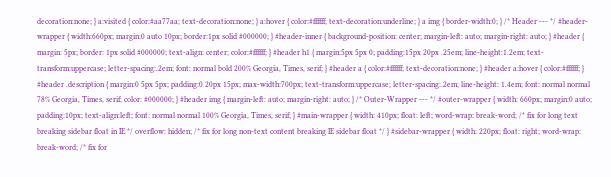decoration:none; } a:visited { color:#aa77aa; text-decoration:none; } a:hover { color:#ffffff; text-decoration:underline; } a img { border-width:0; } /* Header --- */ #header-wrapper { width:660px; margin:0 auto 10px; border:1px solid #000000; } #header-inner { background-position: center; margin-left: auto; margin-right: auto; } #header { margin: 5px; border: 1px solid #000000; text-align: center; color:#ffffff; } #header h1 { margin:5px 5px 0; padding:15px 20px .25em; line-height:1.2em; text-transform:uppercase; letter-spacing:.2em; font: normal bold 200% Georgia, Times, serif; } #header a { color:#ffffff; text-decoration:none; } #header a:hover { color:#ffffff; } #header .description { margin:0 5px 5px; padding:0 20px 15px; max-width:700px; text-transform:uppercase; letter-spacing:.2em; line-height: 1.4em; font: normal normal 78% Georgia, Times, serif; color: #000000; } #header img { margin-left: auto; margin-right: auto; } /* Outer-Wrapper --- */ #outer-wrapper { width: 660px; margin:0 auto; padding:10px; text-align:left; font: normal normal 100% Georgia, Times, serif; } #main-wrapper { width: 410px; float: left; word-wrap: break-word; /* fix for long text breaking sidebar float in IE */ overflow: hidden; /* fix for long non-text content breaking IE sidebar float */ } #sidebar-wrapper { width: 220px; float: right; word-wrap: break-word; /* fix for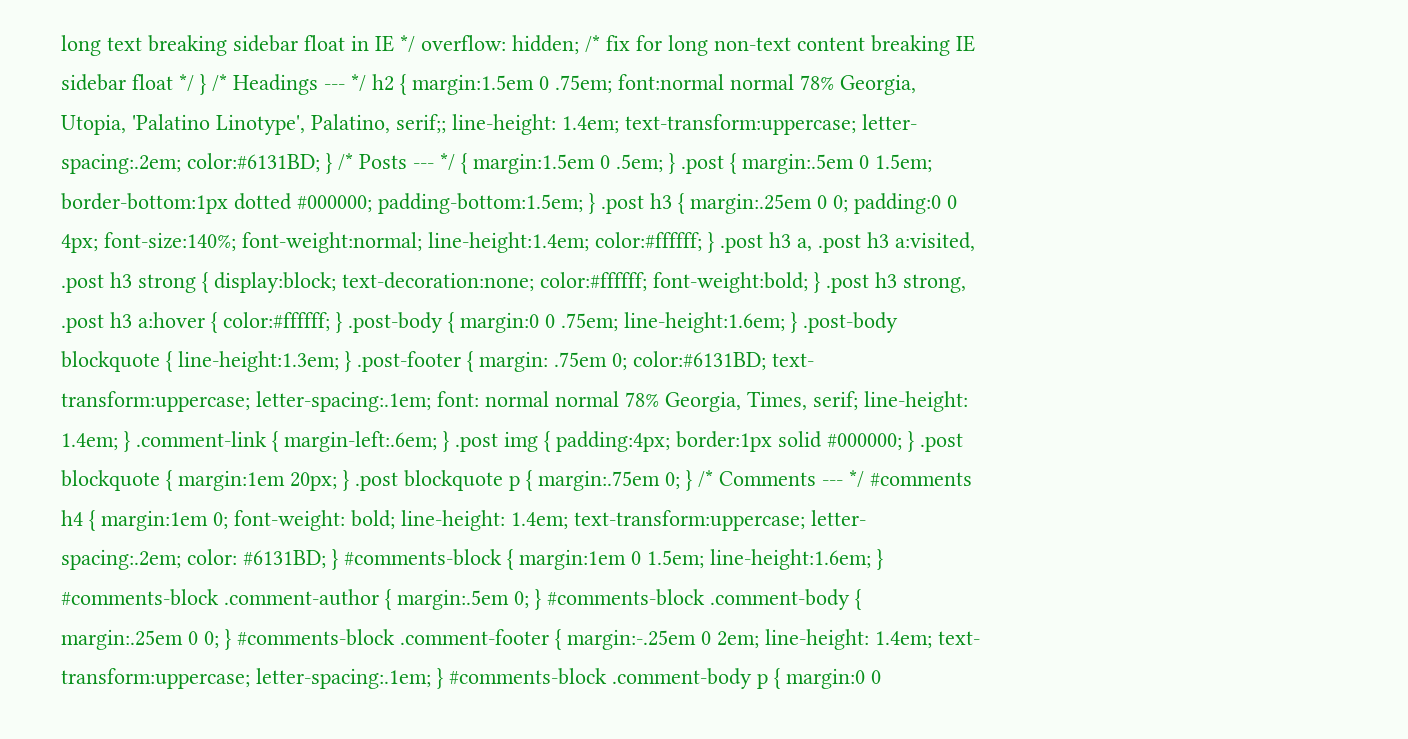long text breaking sidebar float in IE */ overflow: hidden; /* fix for long non-text content breaking IE sidebar float */ } /* Headings --- */ h2 { margin:1.5em 0 .75em; font:normal normal 78% Georgia, Utopia, 'Palatino Linotype', Palatino, serif;; line-height: 1.4em; text-transform:uppercase; letter-spacing:.2em; color:#6131BD; } /* Posts --- */ { margin:1.5em 0 .5em; } .post { margin:.5em 0 1.5em; border-bottom:1px dotted #000000; padding-bottom:1.5em; } .post h3 { margin:.25em 0 0; padding:0 0 4px; font-size:140%; font-weight:normal; line-height:1.4em; color:#ffffff; } .post h3 a, .post h3 a:visited, .post h3 strong { display:block; text-decoration:none; color:#ffffff; font-weight:bold; } .post h3 strong, .post h3 a:hover { color:#ffffff; } .post-body { margin:0 0 .75em; line-height:1.6em; } .post-body blockquote { line-height:1.3em; } .post-footer { margin: .75em 0; color:#6131BD; text-transform:uppercase; letter-spacing:.1em; font: normal normal 78% Georgia, Times, serif; line-height: 1.4em; } .comment-link { margin-left:.6em; } .post img { padding:4px; border:1px solid #000000; } .post blockquote { margin:1em 20px; } .post blockquote p { margin:.75em 0; } /* Comments --- */ #comments h4 { margin:1em 0; font-weight: bold; line-height: 1.4em; text-transform:uppercase; letter-spacing:.2em; color: #6131BD; } #comments-block { margin:1em 0 1.5em; line-height:1.6em; } #comments-block .comment-author { margin:.5em 0; } #comments-block .comment-body { margin:.25em 0 0; } #comments-block .comment-footer { margin:-.25em 0 2em; line-height: 1.4em; text-transform:uppercase; letter-spacing:.1em; } #comments-block .comment-body p { margin:0 0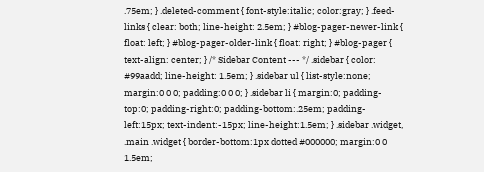.75em; } .deleted-comment { font-style:italic; color:gray; } .feed-links { clear: both; line-height: 2.5em; } #blog-pager-newer-link { float: left; } #blog-pager-older-link { float: right; } #blog-pager { text-align: center; } /* Sidebar Content --- */ .sidebar { color: #99aadd; line-height: 1.5em; } .sidebar ul { list-style:none; margin:0 0 0; padding:0 0 0; } .sidebar li { margin:0; padding-top:0; padding-right:0; padding-bottom:.25em; padding-left:15px; text-indent:-15px; line-height:1.5em; } .sidebar .widget, .main .widget { border-bottom:1px dotted #000000; margin:0 0 1.5em;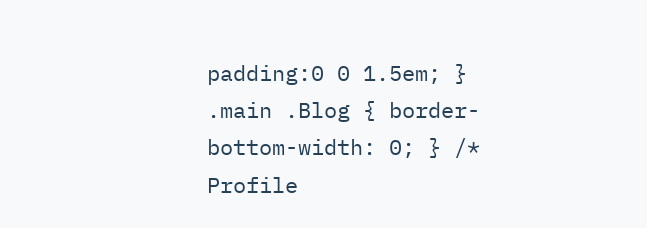padding:0 0 1.5em; } .main .Blog { border-bottom-width: 0; } /* Profile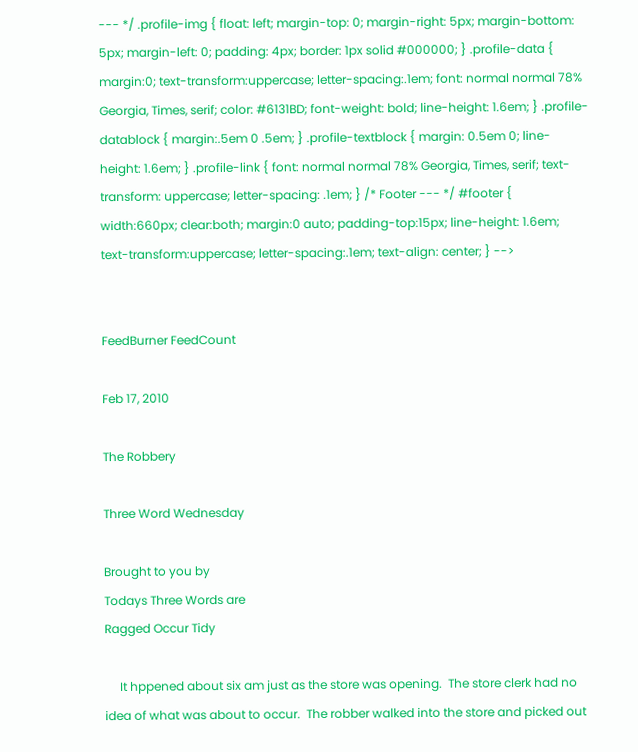--- */ .profile-img { float: left; margin-top: 0; margin-right: 5px; margin-bottom: 5px; margin-left: 0; padding: 4px; border: 1px solid #000000; } .profile-data { margin:0; text-transform:uppercase; letter-spacing:.1em; font: normal normal 78% Georgia, Times, serif; color: #6131BD; font-weight: bold; line-height: 1.6em; } .profile-datablock { margin:.5em 0 .5em; } .profile-textblock { margin: 0.5em 0; line-height: 1.6em; } .profile-link { font: normal normal 78% Georgia, Times, serif; text-transform: uppercase; letter-spacing: .1em; } /* Footer --- */ #footer { width:660px; clear:both; margin:0 auto; padding-top:15px; line-height: 1.6em; text-transform:uppercase; letter-spacing:.1em; text-align: center; } -->


FeedBurner FeedCount

Feb 17, 2010

The Robbery

Three Word Wednesday

Brought to you by
Todays Three Words are
Ragged Occur Tidy

     It hppened about six am just as the store was opening.  The store clerk had no idea of what was about to occur.  The robber walked into the store and picked out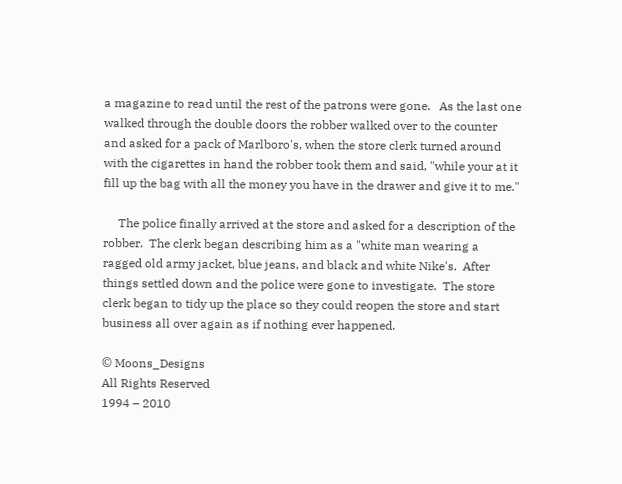a magazine to read until the rest of the patrons were gone.   As the last one walked through the double doors the robber walked over to the counter and asked for a pack of Marlboro's, when the store clerk turned around with the cigarettes in hand the robber took them and said, "while your at it fill up the bag with all the money you have in the drawer and give it to me."

     The police finally arrived at the store and asked for a description of the robber.  The clerk began describing him as a "white man wearing a ragged old army jacket, blue jeans, and black and white Nike's.  After things settled down and the police were gone to investigate.  The store clerk began to tidy up the place so they could reopen the store and start business all over again as if nothing ever happened.

© Moons_Designs
All Rights Reserved
1994 – 2010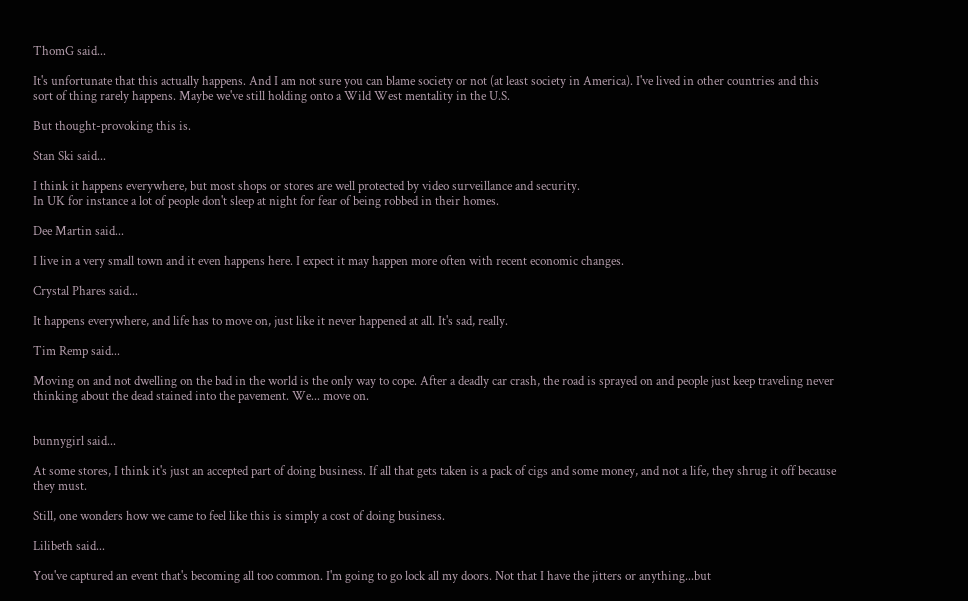ThomG said...

It's unfortunate that this actually happens. And I am not sure you can blame society or not (at least society in America). I've lived in other countries and this sort of thing rarely happens. Maybe we've still holding onto a Wild West mentality in the U.S.

But thought-provoking this is.

Stan Ski said...

I think it happens everywhere, but most shops or stores are well protected by video surveillance and security.
In UK for instance a lot of people don't sleep at night for fear of being robbed in their homes.

Dee Martin said...

I live in a very small town and it even happens here. I expect it may happen more often with recent economic changes.

Crystal Phares said...

It happens everywhere, and life has to move on, just like it never happened at all. It's sad, really.

Tim Remp said...

Moving on and not dwelling on the bad in the world is the only way to cope. After a deadly car crash, the road is sprayed on and people just keep traveling never thinking about the dead stained into the pavement. We... move on.


bunnygirl said...

At some stores, I think it's just an accepted part of doing business. If all that gets taken is a pack of cigs and some money, and not a life, they shrug it off because they must.

Still, one wonders how we came to feel like this is simply a cost of doing business.

Lilibeth said...

You've captured an event that's becoming all too common. I'm going to go lock all my doors. Not that I have the jitters or anything...but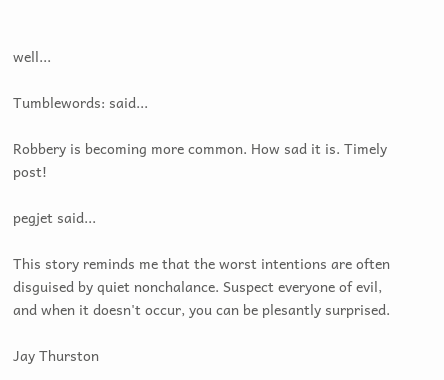well...

Tumblewords: said...

Robbery is becoming more common. How sad it is. Timely post!

pegjet said...

This story reminds me that the worst intentions are often disguised by quiet nonchalance. Suspect everyone of evil, and when it doesn't occur, you can be plesantly surprised.

Jay Thurston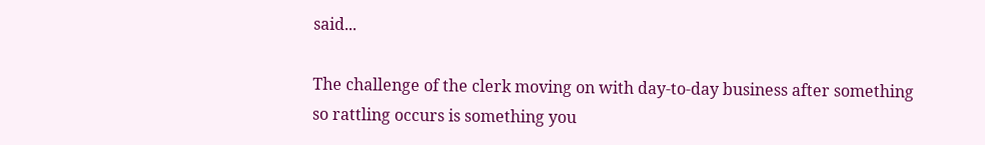said...

The challenge of the clerk moving on with day-to-day business after something so rattling occurs is something you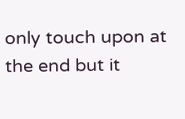only touch upon at the end but it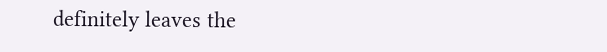definitely leaves the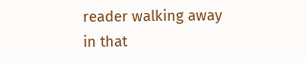reader walking away in that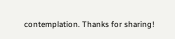contemplation. Thanks for sharing!